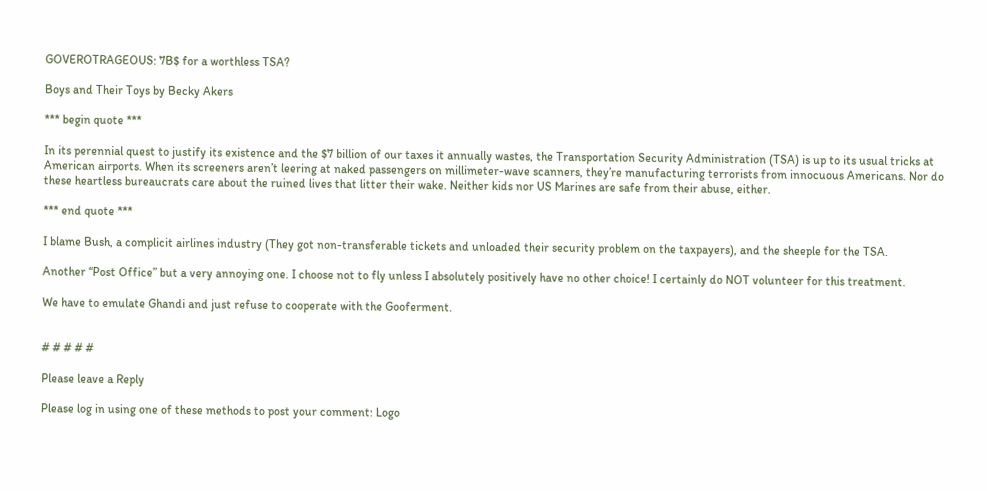GOVEROTRAGEOUS: 7B$ for a worthless TSA?

Boys and Their Toys by Becky Akers

*** begin quote ***

In its perennial quest to justify its existence and the $7 billion of our taxes it annually wastes, the Transportation Security Administration (TSA) is up to its usual tricks at American airports. When its screeners aren’t leering at naked passengers on millimeter-wave scanners, they’re manufacturing terrorists from innocuous Americans. Nor do these heartless bureaucrats care about the ruined lives that litter their wake. Neither kids nor US Marines are safe from their abuse, either.

*** end quote ***

I blame Bush, a complicit airlines industry (They got non-transferable tickets and unloaded their security problem on the taxpayers), and the sheeple for the TSA.

Another “Post Office” but a very annoying one. I choose not to fly unless I absolutely positively have no other choice! I certainly do NOT volunteer for this treatment.

We have to emulate Ghandi and just refuse to cooperate with the Gooferment.


# # # # #

Please leave a Reply

Please log in using one of these methods to post your comment: Logo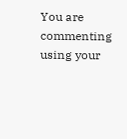You are commenting using your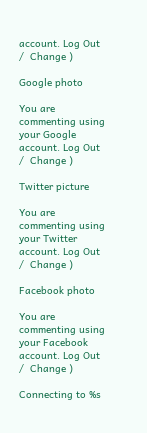account. Log Out /  Change )

Google photo

You are commenting using your Google account. Log Out /  Change )

Twitter picture

You are commenting using your Twitter account. Log Out /  Change )

Facebook photo

You are commenting using your Facebook account. Log Out /  Change )

Connecting to %s